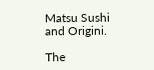Matsu Sushi and Origini.

The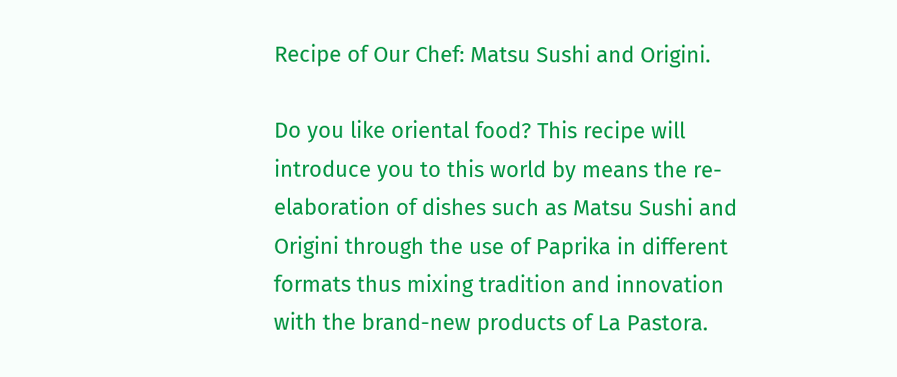Recipe of Our Chef: Matsu Sushi and Origini.

Do you like oriental food? This recipe will introduce you to this world by means the re-elaboration of dishes such as Matsu Sushi and Origini through the use of Paprika in different formats thus mixing tradition and innovation with the brand-new products of La Pastora.